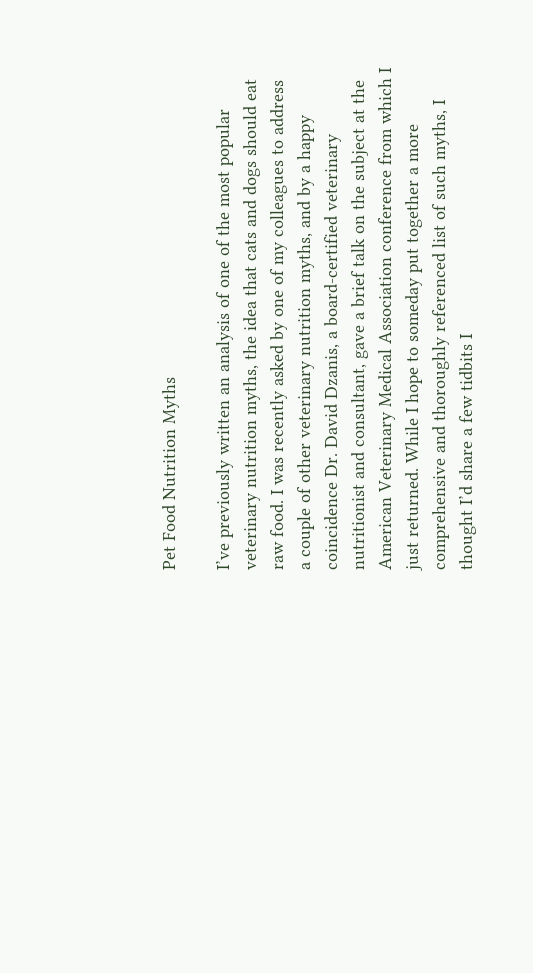Pet Food Nutrition Myths

I’ve previously written an analysis of one of the most popular veterinary nutrition myths, the idea that cats and dogs should eat raw food. I was recently asked by one of my colleagues to address a couple of other veterinary nutrition myths, and by a happy coincidence Dr. David Dzanis, a board-certified veterinary nutritionist and consultant, gave a brief talk on the subject at the American Veterinary Medical Association conference from which I just returned. While I hope to someday put together a more comprehensive and thoroughly referenced list of such myths, I thought I’d share a few tidbits I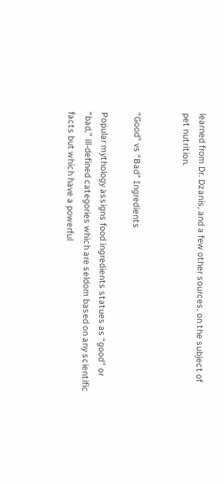learned from Dr. Dzanis, and a few other sources, on the subject of pet nutrition.


“Good” vs “Bad” Ingredients

Popular mythology assigns food ingredients statues as “good” or “bad,” ill-defined categories which are seldom based on any scientific facts but which have a powerful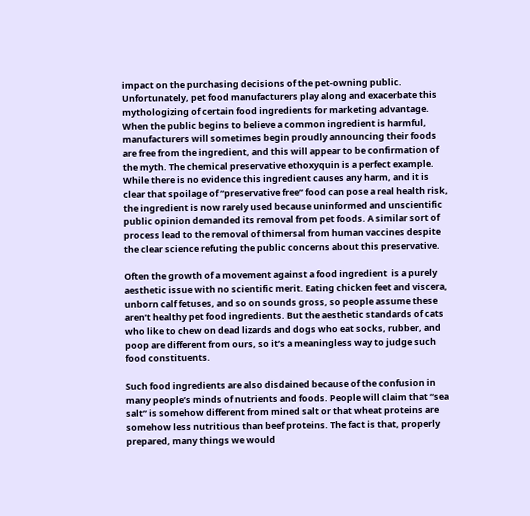impact on the purchasing decisions of the pet-owning public. Unfortunately, pet food manufacturers play along and exacerbate this mythologizing of certain food ingredients for marketing advantage. When the public begins to believe a common ingredient is harmful, manufacturers will sometimes begin proudly announcing their foods are free from the ingredient, and this will appear to be confirmation of the myth. The chemical preservative ethoxyquin is a perfect example. While there is no evidence this ingredient causes any harm, and it is clear that spoilage of “preservative free” food can pose a real health risk, the ingredient is now rarely used because uninformed and unscientific public opinion demanded its removal from pet foods. A similar sort of process lead to the removal of thimersal from human vaccines despite the clear science refuting the public concerns about this preservative.

Often the growth of a movement against a food ingredient  is a purely aesthetic issue with no scientific merit. Eating chicken feet and viscera, unborn calf fetuses, and so on sounds gross, so people assume these aren’t healthy pet food ingredients. But the aesthetic standards of cats who like to chew on dead lizards and dogs who eat socks, rubber, and poop are different from ours, so it’s a meaningless way to judge such food constituents.

Such food ingredients are also disdained because of the confusion in many people’s minds of nutrients and foods. People will claim that “sea salt” is somehow different from mined salt or that wheat proteins are somehow less nutritious than beef proteins. The fact is that, properly prepared, many things we would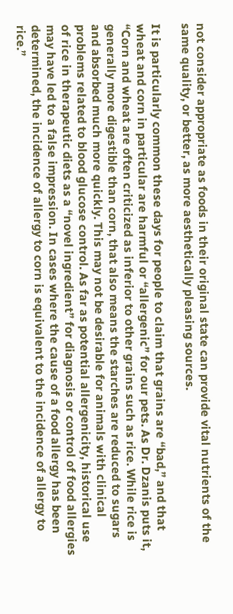not consider appropriate as foods in their original state can provide vital nutrients of the same quality, or better, as more aesthetically pleasing sources.

It is particularly common these days for people to claim that grains are “bad,” and that wheat and corn in particular are harmful or “allergenic” for our pets. As Dr. Dzanis puts it, “Corn and wheat are often criticized as inferior to other grains such as rice. While rice is generally more digestible than corn, that also means the starches are reduced to sugars and absorbed much more quickly. This may not be desirable for animals with clinical problems related to blood glucose control. As far as potential allergenicity, historical use of rice in therapeutic diets as a “novel ingredient” for diagnosis or control of food allergies may have led to a false impression. In cases where the cause of a food allergy has been determined, the incidence of allergy to corn is equivalent to the incidence of allergy to rice.”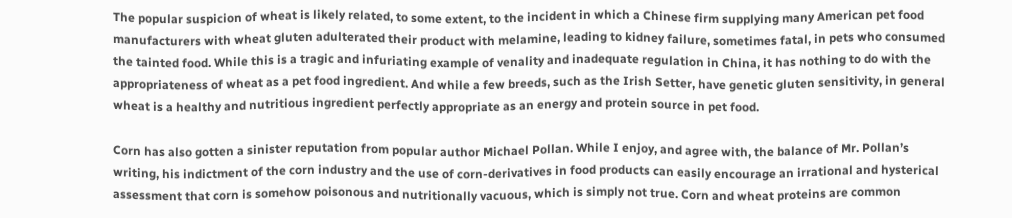The popular suspicion of wheat is likely related, to some extent, to the incident in which a Chinese firm supplying many American pet food manufacturers with wheat gluten adulterated their product with melamine, leading to kidney failure, sometimes fatal, in pets who consumed the tainted food. While this is a tragic and infuriating example of venality and inadequate regulation in China, it has nothing to do with the appropriateness of wheat as a pet food ingredient. And while a few breeds, such as the Irish Setter, have genetic gluten sensitivity, in general wheat is a healthy and nutritious ingredient perfectly appropriate as an energy and protein source in pet food.

Corn has also gotten a sinister reputation from popular author Michael Pollan. While I enjoy, and agree with, the balance of Mr. Pollan’s writing, his indictment of the corn industry and the use of corn-derivatives in food products can easily encourage an irrational and hysterical assessment that corn is somehow poisonous and nutritionally vacuous, which is simply not true. Corn and wheat proteins are common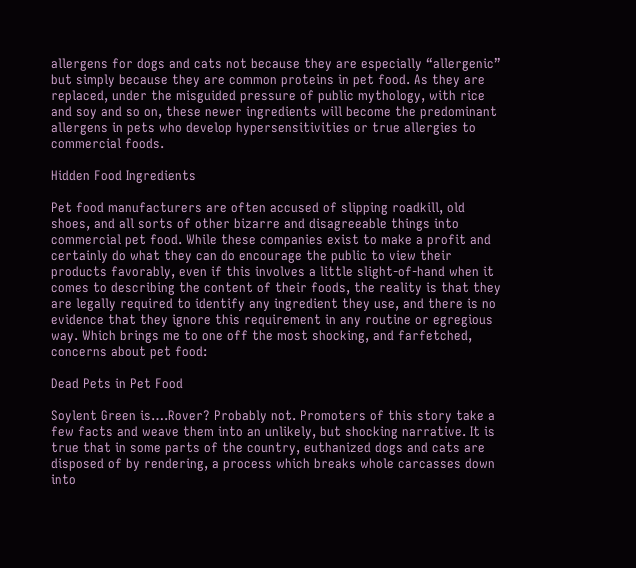allergens for dogs and cats not because they are especially “allergenic” but simply because they are common proteins in pet food. As they are replaced, under the misguided pressure of public mythology, with rice and soy and so on, these newer ingredients will become the predominant allergens in pets who develop hypersensitivities or true allergies to commercial foods.

Hidden Food Ingredients

Pet food manufacturers are often accused of slipping roadkill, old shoes, and all sorts of other bizarre and disagreeable things into commercial pet food. While these companies exist to make a profit and certainly do what they can do encourage the public to view their products favorably, even if this involves a little slight-of-hand when it comes to describing the content of their foods, the reality is that they are legally required to identify any ingredient they use, and there is no evidence that they ignore this requirement in any routine or egregious way. Which brings me to one off the most shocking, and farfetched, concerns about pet food:

Dead Pets in Pet Food

Soylent Green is….Rover? Probably not. Promoters of this story take a few facts and weave them into an unlikely, but shocking narrative. It is true that in some parts of the country, euthanized dogs and cats are disposed of by rendering, a process which breaks whole carcasses down into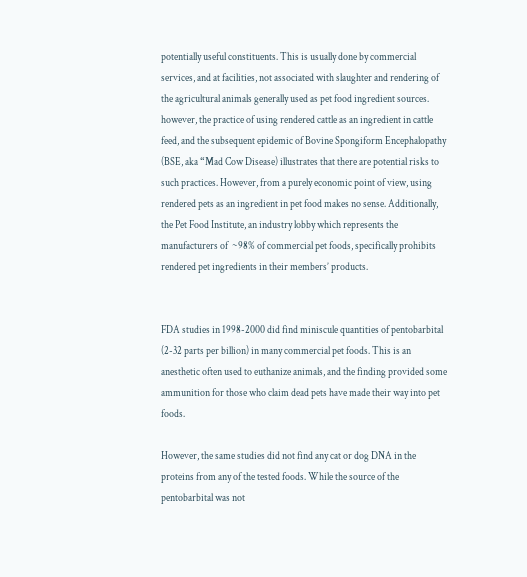potentially useful constituents. This is usually done by commercial services, and at facilities, not associated with slaughter and rendering of the agricultural animals generally used as pet food ingredient sources. however, the practice of using rendered cattle as an ingredient in cattle feed, and the subsequent epidemic of Bovine Spongiform Encephalopathy (BSE, aka “Mad Cow Disease) illustrates that there are potential risks to such practices. However, from a purely economic point of view, using rendered pets as an ingredient in pet food makes no sense. Additionally, the Pet Food Institute, an industry lobby which represents the manufacturers of  ~98% of commercial pet foods, specifically prohibits rendered pet ingredients in their members’ products.


FDA studies in 1998-2000 did find miniscule quantities of pentobarbital (2-32 parts per billion) in many commercial pet foods. This is an anesthetic often used to euthanize animals, and the finding provided some ammunition for those who claim dead pets have made their way into pet foods.

However, the same studies did not find any cat or dog DNA in the proteins from any of the tested foods. While the source of the pentobarbital was not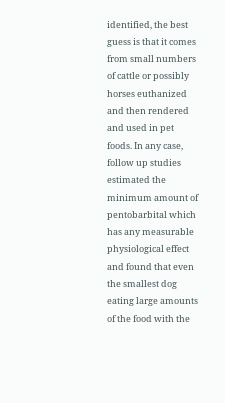identified, the best guess is that it comes from small numbers of cattle or possibly horses euthanized and then rendered and used in pet foods. In any case, follow up studies estimated the minimum amount of pentobarbital which has any measurable physiological effect and found that even the smallest dog eating large amounts of the food with the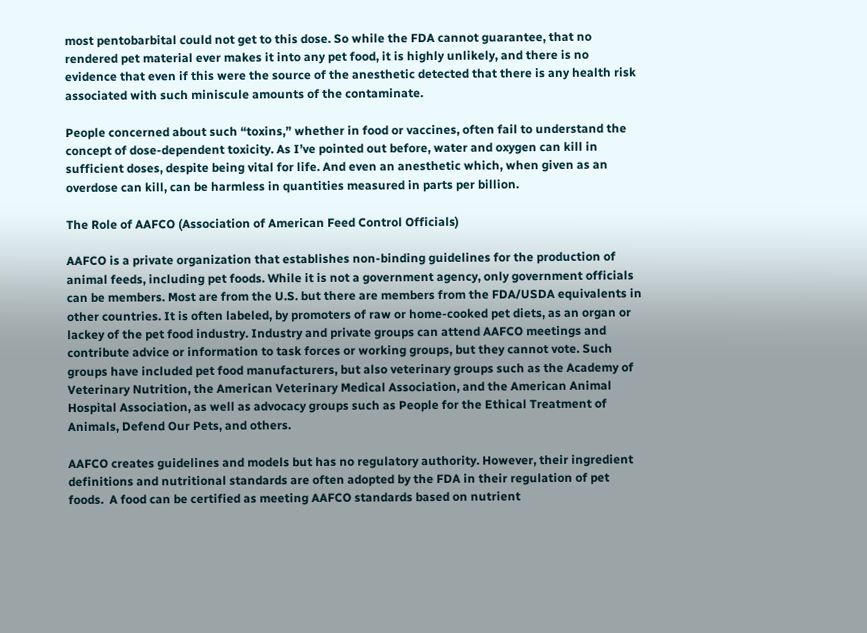most pentobarbital could not get to this dose. So while the FDA cannot guarantee, that no rendered pet material ever makes it into any pet food, it is highly unlikely, and there is no evidence that even if this were the source of the anesthetic detected that there is any health risk associated with such miniscule amounts of the contaminate.

People concerned about such “toxins,” whether in food or vaccines, often fail to understand the concept of dose-dependent toxicity. As I’ve pointed out before, water and oxygen can kill in sufficient doses, despite being vital for life. And even an anesthetic which, when given as an overdose can kill, can be harmless in quantities measured in parts per billion.

The Role of AAFCO (Association of American Feed Control Officials)

AAFCO is a private organization that establishes non-binding guidelines for the production of animal feeds, including pet foods. While it is not a government agency, only government officials can be members. Most are from the U.S. but there are members from the FDA/USDA equivalents in other countries. It is often labeled, by promoters of raw or home-cooked pet diets, as an organ or lackey of the pet food industry. Industry and private groups can attend AAFCO meetings and contribute advice or information to task forces or working groups, but they cannot vote. Such groups have included pet food manufacturers, but also veterinary groups such as the Academy of Veterinary Nutrition, the American Veterinary Medical Association, and the American Animal Hospital Association, as well as advocacy groups such as People for the Ethical Treatment of Animals, Defend Our Pets, and others.

AAFCO creates guidelines and models but has no regulatory authority. However, their ingredient definitions and nutritional standards are often adopted by the FDA in their regulation of pet foods.  A food can be certified as meeting AAFCO standards based on nutrient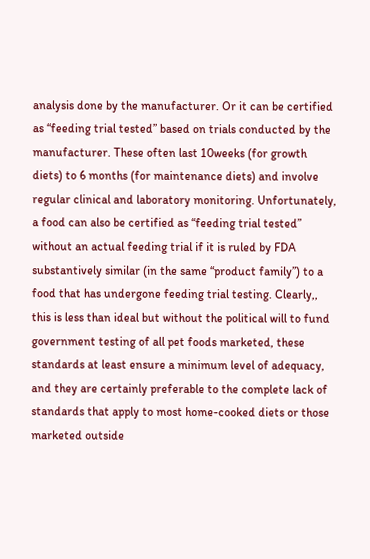analysis done by the manufacturer. Or it can be certified as “feeding trial tested” based on trials conducted by the manufacturer. These often last 10weeks (for growth diets) to 6 months (for maintenance diets) and involve regular clinical and laboratory monitoring. Unfortunately, a food can also be certified as “feeding trial tested” without an actual feeding trial if it is ruled by FDA substantively similar (in the same “product family”) to a food that has undergone feeding trial testing. Clearly,, this is less than ideal but without the political will to fund government testing of all pet foods marketed, these standards at least ensure a minimum level of adequacy, and they are certainly preferable to the complete lack of standards that apply to most home-cooked diets or those marketed outside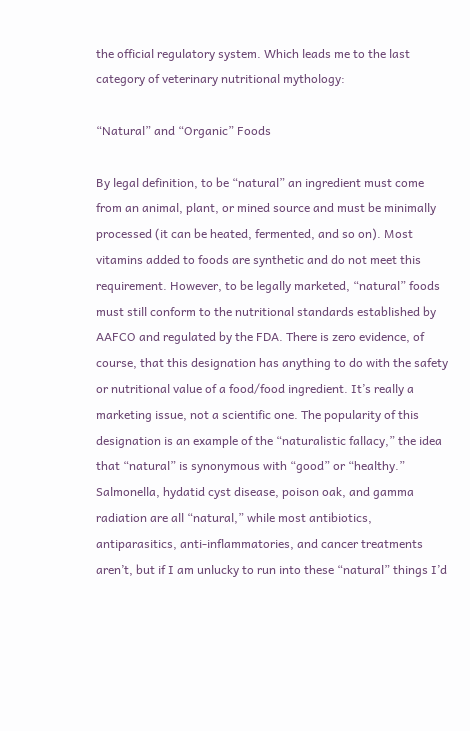the official regulatory system. Which leads me to the last category of veterinary nutritional mythology:

“Natural” and “Organic” Foods

By legal definition, to be “natural” an ingredient must come from an animal, plant, or mined source and must be minimally processed (it can be heated, fermented, and so on). Most vitamins added to foods are synthetic and do not meet this requirement. However, to be legally marketed, “natural” foods must still conform to the nutritional standards established by AAFCO and regulated by the FDA. There is zero evidence, of course, that this designation has anything to do with the safety or nutritional value of a food/food ingredient. It’s really a marketing issue, not a scientific one. The popularity of this designation is an example of the “naturalistic fallacy,” the idea that “natural” is synonymous with “good” or “healthy.” Salmonella, hydatid cyst disease, poison oak, and gamma radiation are all “natural,” while most antibiotics, antiparasitics, anti-inflammatories, and cancer treatments aren’t, but if I am unlucky to run into these “natural” things I’d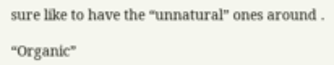sure like to have the “unnatural” ones around .

“Organic”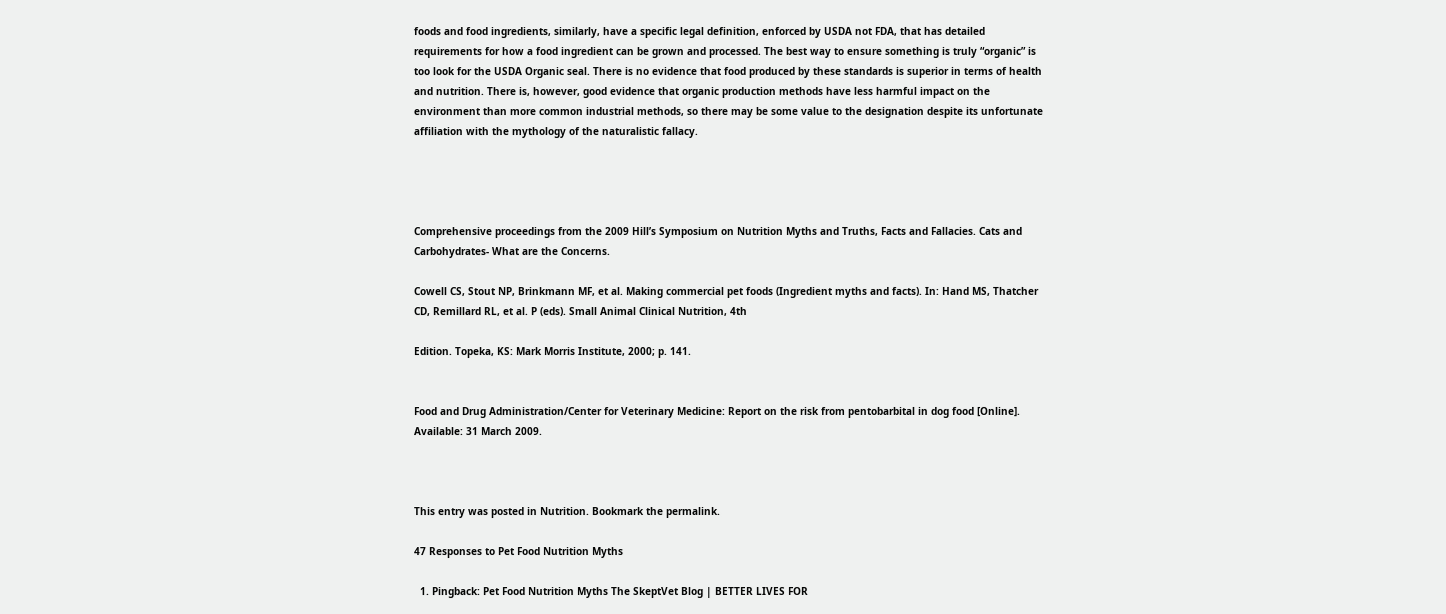foods and food ingredients, similarly, have a specific legal definition, enforced by USDA not FDA, that has detailed requirements for how a food ingredient can be grown and processed. The best way to ensure something is truly “organic” is too look for the USDA Organic seal. There is no evidence that food produced by these standards is superior in terms of health and nutrition. There is, however, good evidence that organic production methods have less harmful impact on the environment than more common industrial methods, so there may be some value to the designation despite its unfortunate affiliation with the mythology of the naturalistic fallacy.




Comprehensive proceedings from the 2009 Hill’s Symposium on Nutrition Myths and Truths, Facts and Fallacies. Cats and Carbohydrates- What are the Concerns.

Cowell CS, Stout NP, Brinkmann MF, et al. Making commercial pet foods (Ingredient myths and facts). In: Hand MS, Thatcher CD, Remillard RL, et al. P (eds). Small Animal Clinical Nutrition, 4th

Edition. Topeka, KS: Mark Morris Institute, 2000; p. 141.


Food and Drug Administration/Center for Veterinary Medicine: Report on the risk from pentobarbital in dog food [Online]. Available: 31 March 2009.



This entry was posted in Nutrition. Bookmark the permalink.

47 Responses to Pet Food Nutrition Myths

  1. Pingback: Pet Food Nutrition Myths The SkeptVet Blog | BETTER LIVES FOR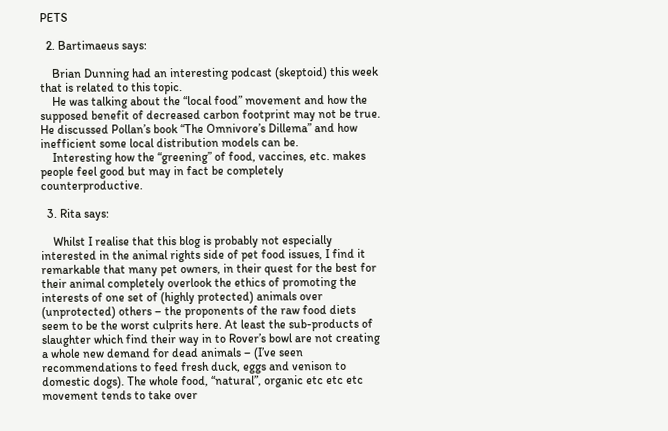PETS

  2. Bartimaeus says:

    Brian Dunning had an interesting podcast (skeptoid) this week that is related to this topic.
    He was talking about the “local food” movement and how the supposed benefit of decreased carbon footprint may not be true. He discussed Pollan’s book “The Omnivore’s Dillema” and how inefficient some local distribution models can be.
    Interesting how the “greening” of food, vaccines, etc. makes people feel good but may in fact be completely counterproductive.

  3. Rita says:

    Whilst I realise that this blog is probably not especially interested in the animal rights side of pet food issues, I find it remarkable that many pet owners, in their quest for the best for their animal completely overlook the ethics of promoting the interests of one set of (highly protected) animals over (unprotected) others – the proponents of the raw food diets seem to be the worst culprits here. At least the sub-products of slaughter which find their way in to Rover’s bowl are not creating a whole new demand for dead animals – (I’ve seen recommendations to feed fresh duck, eggs and venison to domestic dogs). The whole food, “natural”, organic etc etc etc movement tends to take over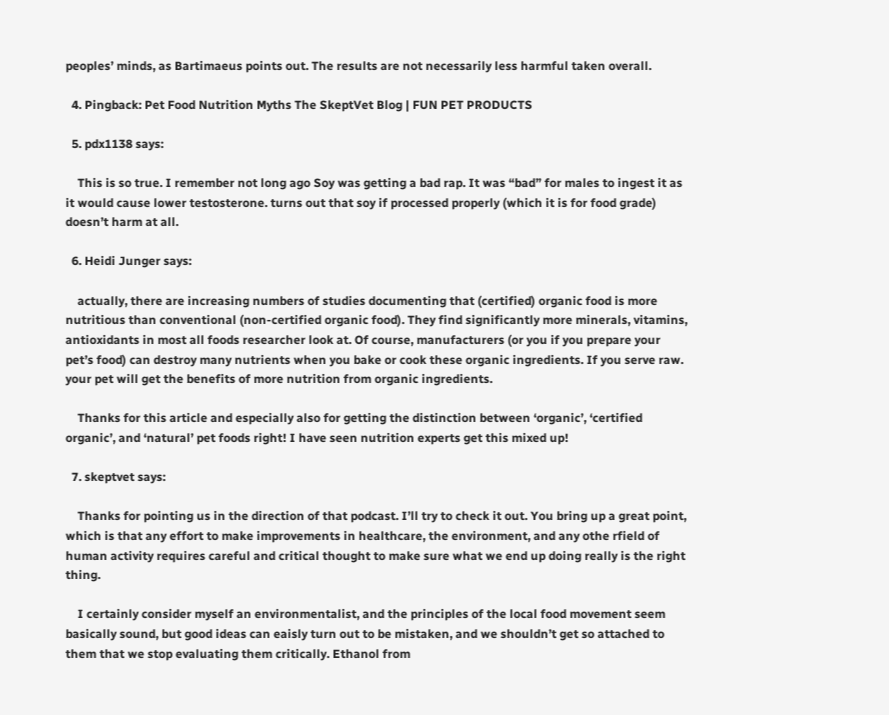peoples’ minds, as Bartimaeus points out. The results are not necessarily less harmful taken overall.

  4. Pingback: Pet Food Nutrition Myths The SkeptVet Blog | FUN PET PRODUCTS

  5. pdx1138 says:

    This is so true. I remember not long ago Soy was getting a bad rap. It was “bad” for males to ingest it as it would cause lower testosterone. turns out that soy if processed properly (which it is for food grade) doesn’t harm at all.

  6. Heidi Junger says:

    actually, there are increasing numbers of studies documenting that (certified) organic food is more nutritious than conventional (non-certified organic food). They find significantly more minerals, vitamins, antioxidants in most all foods researcher look at. Of course, manufacturers (or you if you prepare your pet’s food) can destroy many nutrients when you bake or cook these organic ingredients. If you serve raw. your pet will get the benefits of more nutrition from organic ingredients.

    Thanks for this article and especially also for getting the distinction between ‘organic’, ‘certified organic’, and ‘natural’ pet foods right! I have seen nutrition experts get this mixed up!

  7. skeptvet says:

    Thanks for pointing us in the direction of that podcast. I’ll try to check it out. You bring up a great point, which is that any effort to make improvements in healthcare, the environment, and any othe rfield of human activity requires careful and critical thought to make sure what we end up doing really is the right thing.

    I certainly consider myself an environmentalist, and the principles of the local food movement seem basically sound, but good ideas can eaisly turn out to be mistaken, and we shouldn’t get so attached to them that we stop evaluating them critically. Ethanol from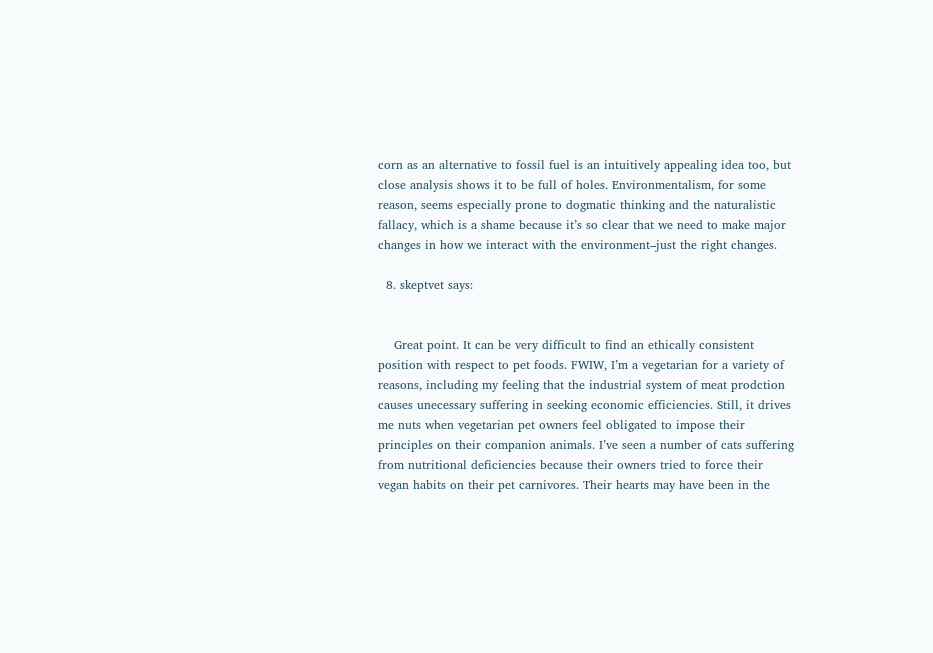corn as an alternative to fossil fuel is an intuitively appealing idea too, but close analysis shows it to be full of holes. Environmentalism, for some reason, seems especially prone to dogmatic thinking and the naturalistic fallacy, which is a shame because it’s so clear that we need to make major changes in how we interact with the environment–just the right changes.

  8. skeptvet says:


    Great point. It can be very difficult to find an ethically consistent position with respect to pet foods. FWIW, I’m a vegetarian for a variety of reasons, including my feeling that the industrial system of meat prodction causes unecessary suffering in seeking economic efficiencies. Still, it drives me nuts when vegetarian pet owners feel obligated to impose their principles on their companion animals. I’ve seen a number of cats suffering from nutritional deficiencies because their owners tried to force their vegan habits on their pet carnivores. Their hearts may have been in the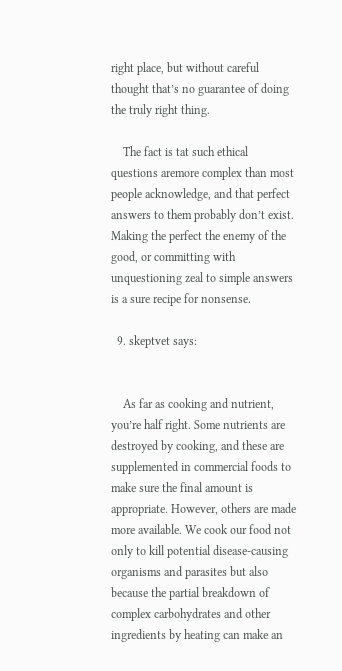right place, but without careful thought that’s no guarantee of doing the truly right thing.

    The fact is tat such ethical questions aremore complex than most people acknowledge, and that perfect answers to them probably don’t exist. Making the perfect the enemy of the good, or committing with unquestioning zeal to simple answers is a sure recipe for nonsense.

  9. skeptvet says:


    As far as cooking and nutrient, you’re half right. Some nutrients are destroyed by cooking, and these are supplemented in commercial foods to make sure the final amount is appropriate. However, others are made more available. We cook our food not only to kill potential disease-causing organisms and parasites but also because the partial breakdown of complex carbohydrates and other ingredients by heating can make an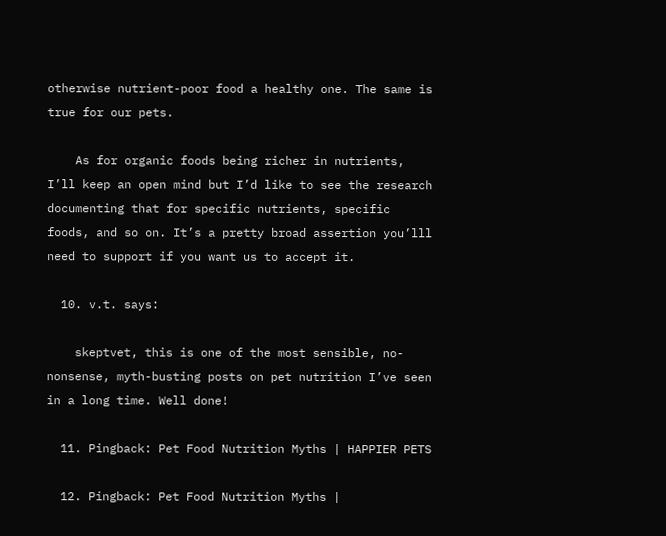otherwise nutrient-poor food a healthy one. The same is true for our pets.

    As for organic foods being richer in nutrients, I’ll keep an open mind but I’d like to see the research documenting that for specific nutrients, specific foods, and so on. It’s a pretty broad assertion you’lll need to support if you want us to accept it.

  10. v.t. says:

    skeptvet, this is one of the most sensible, no-nonsense, myth-busting posts on pet nutrition I’ve seen in a long time. Well done!

  11. Pingback: Pet Food Nutrition Myths | HAPPIER PETS

  12. Pingback: Pet Food Nutrition Myths |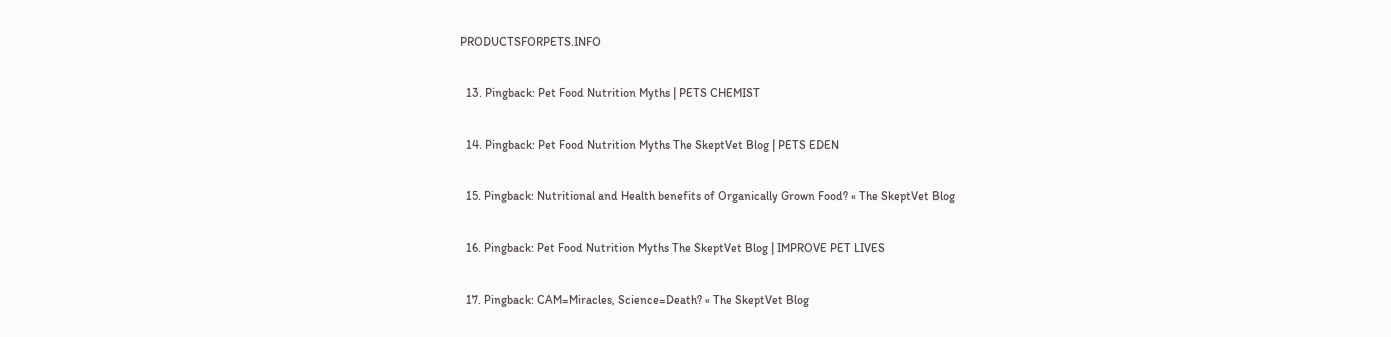PRODUCTSFORPETS.INFO

  13. Pingback: Pet Food Nutrition Myths | PETS CHEMIST

  14. Pingback: Pet Food Nutrition Myths The SkeptVet Blog | PETS EDEN

  15. Pingback: Nutritional and Health benefits of Organically Grown Food? « The SkeptVet Blog

  16. Pingback: Pet Food Nutrition Myths The SkeptVet Blog | IMPROVE PET LIVES

  17. Pingback: CAM=Miracles, Science=Death? « The SkeptVet Blog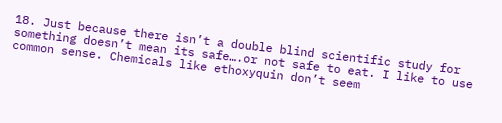18. Just because there isn’t a double blind scientific study for something doesn’t mean its safe….or not safe to eat. I like to use common sense. Chemicals like ethoxyquin don’t seem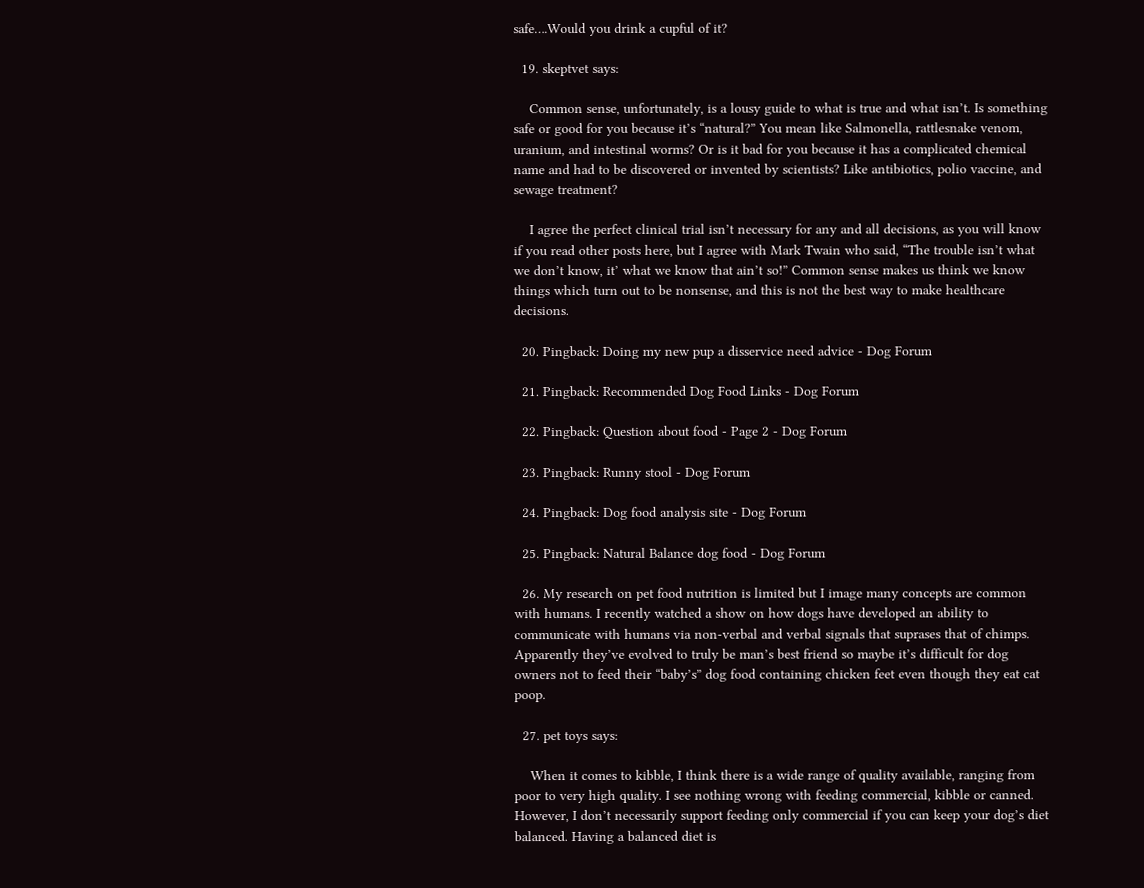safe….Would you drink a cupful of it?

  19. skeptvet says:

    Common sense, unfortunately, is a lousy guide to what is true and what isn’t. Is something safe or good for you because it’s “natural?” You mean like Salmonella, rattlesnake venom, uranium, and intestinal worms? Or is it bad for you because it has a complicated chemical name and had to be discovered or invented by scientists? Like antibiotics, polio vaccine, and sewage treatment?

    I agree the perfect clinical trial isn’t necessary for any and all decisions, as you will know if you read other posts here, but I agree with Mark Twain who said, “The trouble isn’t what we don’t know, it’ what we know that ain’t so!” Common sense makes us think we know things which turn out to be nonsense, and this is not the best way to make healthcare decisions.

  20. Pingback: Doing my new pup a disservice need advice - Dog Forum

  21. Pingback: Recommended Dog Food Links - Dog Forum

  22. Pingback: Question about food - Page 2 - Dog Forum

  23. Pingback: Runny stool - Dog Forum

  24. Pingback: Dog food analysis site - Dog Forum

  25. Pingback: Natural Balance dog food - Dog Forum

  26. My research on pet food nutrition is limited but I image many concepts are common with humans. I recently watched a show on how dogs have developed an ability to communicate with humans via non-verbal and verbal signals that suprases that of chimps. Apparently they’ve evolved to truly be man’s best friend so maybe it’s difficult for dog owners not to feed their “baby’s” dog food containing chicken feet even though they eat cat poop.

  27. pet toys says:

    When it comes to kibble, I think there is a wide range of quality available, ranging from poor to very high quality. I see nothing wrong with feeding commercial, kibble or canned. However, I don’t necessarily support feeding only commercial if you can keep your dog’s diet balanced. Having a balanced diet is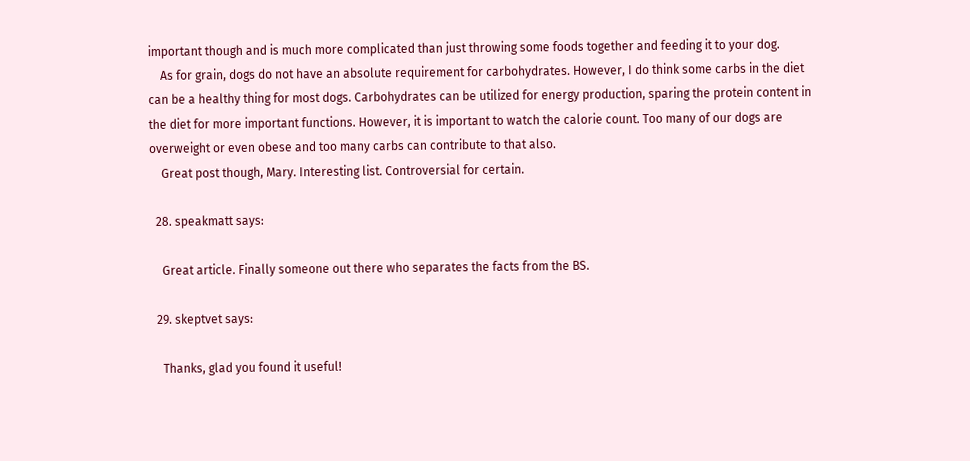important though and is much more complicated than just throwing some foods together and feeding it to your dog.
    As for grain, dogs do not have an absolute requirement for carbohydrates. However, I do think some carbs in the diet can be a healthy thing for most dogs. Carbohydrates can be utilized for energy production, sparing the protein content in the diet for more important functions. However, it is important to watch the calorie count. Too many of our dogs are overweight or even obese and too many carbs can contribute to that also.
    Great post though, Mary. Interesting list. Controversial for certain.

  28. speakmatt says:

    Great article. Finally someone out there who separates the facts from the BS.

  29. skeptvet says:

    Thanks, glad you found it useful!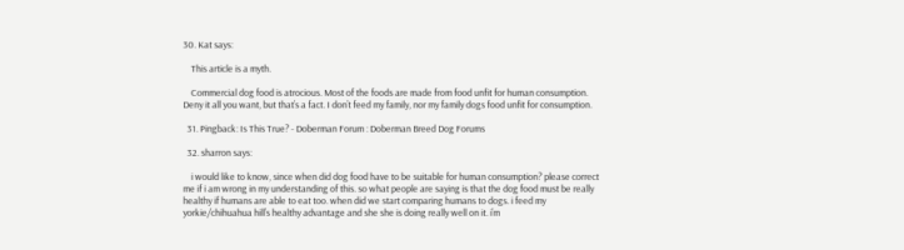30. Kat says:

    This article is a myth.

    Commercial dog food is atrocious. Most of the foods are made from food unfit for human consumption. Deny it all you want, but that’s a fact. I don’t feed my family, nor my family dogs food unfit for consumption.

  31. Pingback: Is This True? - Doberman Forum : Doberman Breed Dog Forums

  32. sharron says:

    i would like to know, since when did dog food have to be suitable for human consumption? please correct me if i am wrong in my understanding of this. so what people are saying is that the dog food must be really healthy if humans are able to eat too. when did we start comparing humans to dogs. i feed my yorkie/chihuahua hill’s healthy advantage and she she is doing really well on it. i’m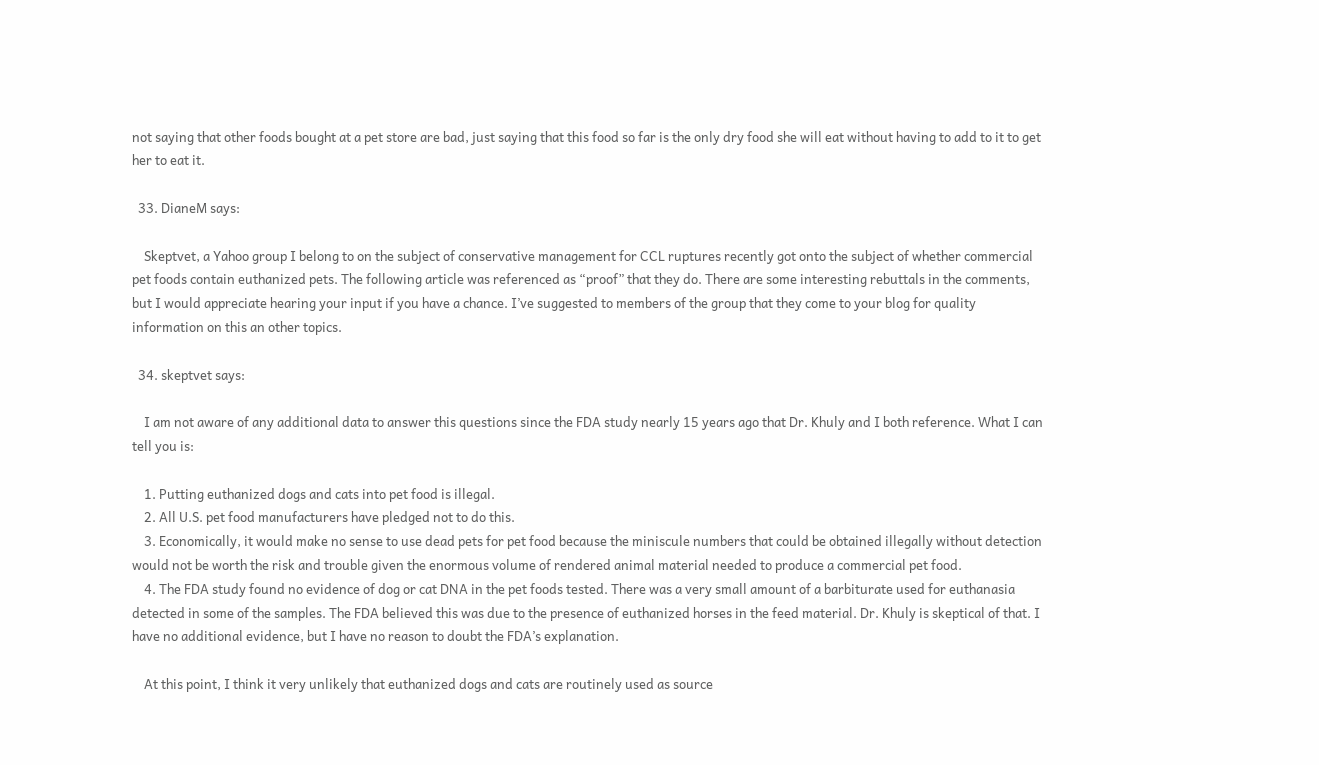not saying that other foods bought at a pet store are bad, just saying that this food so far is the only dry food she will eat without having to add to it to get her to eat it.

  33. DianeM says:

    Skeptvet, a Yahoo group I belong to on the subject of conservative management for CCL ruptures recently got onto the subject of whether commercial pet foods contain euthanized pets. The following article was referenced as “proof” that they do. There are some interesting rebuttals in the comments, but I would appreciate hearing your input if you have a chance. I’ve suggested to members of the group that they come to your blog for quality information on this an other topics.

  34. skeptvet says:

    I am not aware of any additional data to answer this questions since the FDA study nearly 15 years ago that Dr. Khuly and I both reference. What I can tell you is:

    1. Putting euthanized dogs and cats into pet food is illegal.
    2. All U.S. pet food manufacturers have pledged not to do this.
    3. Economically, it would make no sense to use dead pets for pet food because the miniscule numbers that could be obtained illegally without detection would not be worth the risk and trouble given the enormous volume of rendered animal material needed to produce a commercial pet food.
    4. The FDA study found no evidence of dog or cat DNA in the pet foods tested. There was a very small amount of a barbiturate used for euthanasia detected in some of the samples. The FDA believed this was due to the presence of euthanized horses in the feed material. Dr. Khuly is skeptical of that. I have no additional evidence, but I have no reason to doubt the FDA’s explanation.

    At this point, I think it very unlikely that euthanized dogs and cats are routinely used as source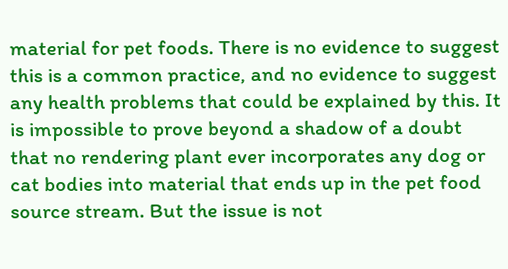material for pet foods. There is no evidence to suggest this is a common practice, and no evidence to suggest any health problems that could be explained by this. It is impossible to prove beyond a shadow of a doubt that no rendering plant ever incorporates any dog or cat bodies into material that ends up in the pet food source stream. But the issue is not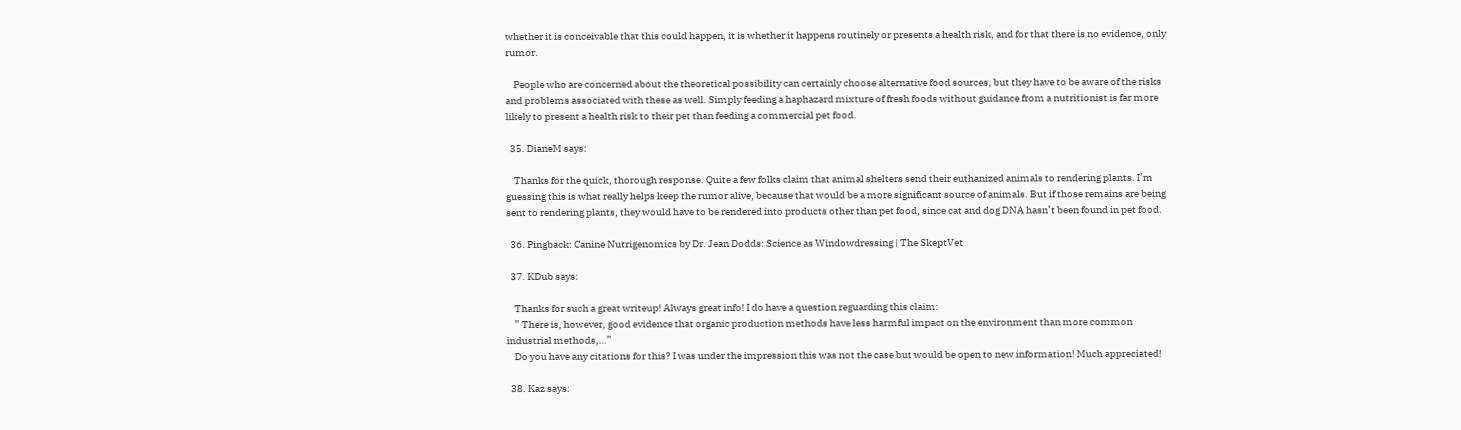whether it is conceivable that this could happen, it is whether it happens routinely or presents a health risk, and for that there is no evidence, only rumor.

    People who are concerned about the theoretical possibility can certainly choose alternative food sources, but they have to be aware of the risks and problems associated with these as well. Simply feeding a haphazard mixture of fresh foods without guidance from a nutritionist is far more likely to present a health risk to their pet than feeding a commercial pet food.

  35. DianeM says:

    Thanks for the quick, thorough response. Quite a few folks claim that animal shelters send their euthanized animals to rendering plants. I’m guessing this is what really helps keep the rumor alive, because that would be a more significant source of animals. But if those remains are being sent to rendering plants, they would have to be rendered into products other than pet food, since cat and dog DNA hasn’t been found in pet food.

  36. Pingback: Canine Nutrigenomics by Dr. Jean Dodds: Science as Windowdressing | The SkeptVet

  37. KDub says:

    Thanks for such a great writeup! Always great info! I do have a question reguarding this claim:
    ” There is, however, good evidence that organic production methods have less harmful impact on the environment than more common industrial methods,…”
    Do you have any citations for this? I was under the impression this was not the case but would be open to new information! Much appreciated!

  38. Kaz says: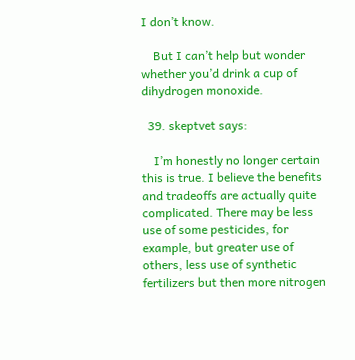I don’t know.

    But I can’t help but wonder whether you’d drink a cup of dihydrogen monoxide.

  39. skeptvet says:

    I’m honestly no longer certain this is true. I believe the benefits and tradeoffs are actually quite complicated. There may be less use of some pesticides, for example, but greater use of others, less use of synthetic fertilizers but then more nitrogen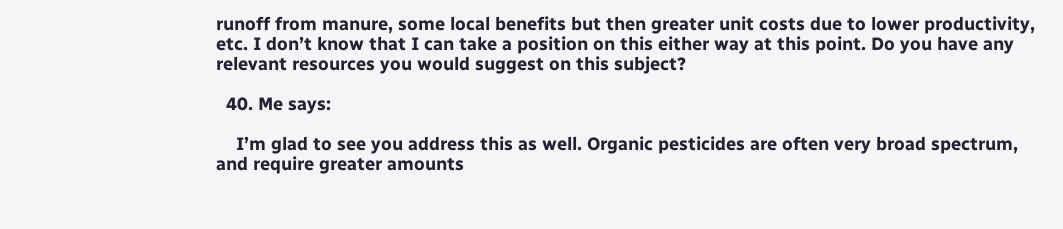runoff from manure, some local benefits but then greater unit costs due to lower productivity, etc. I don’t know that I can take a position on this either way at this point. Do you have any relevant resources you would suggest on this subject?

  40. Me says:

    I’m glad to see you address this as well. Organic pesticides are often very broad spectrum, and require greater amounts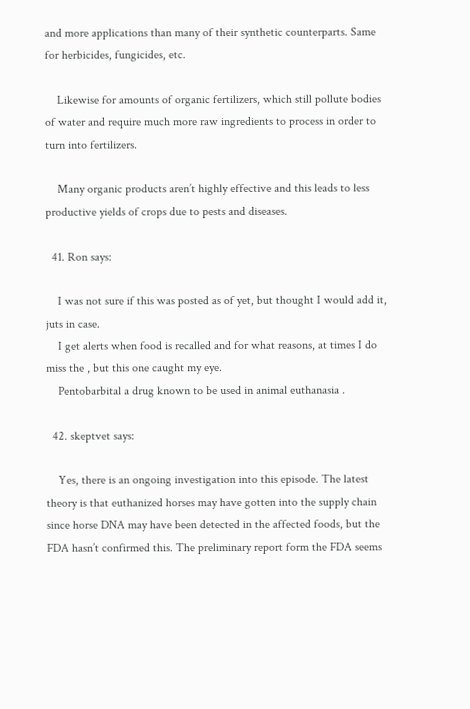and more applications than many of their synthetic counterparts. Same for herbicides, fungicides, etc.

    Likewise for amounts of organic fertilizers, which still pollute bodies of water and require much more raw ingredients to process in order to turn into fertilizers.

    Many organic products aren’t highly effective and this leads to less productive yields of crops due to pests and diseases.

  41. Ron says:

    I was not sure if this was posted as of yet, but thought I would add it, juts in case.
    I get alerts when food is recalled and for what reasons, at times I do miss the , but this one caught my eye.
    Pentobarbital a drug known to be used in animal euthanasia .

  42. skeptvet says:

    Yes, there is an ongoing investigation into this episode. The latest theory is that euthanized horses may have gotten into the supply chain since horse DNA may have been detected in the affected foods, but the FDA hasn’t confirmed this. The preliminary report form the FDA seems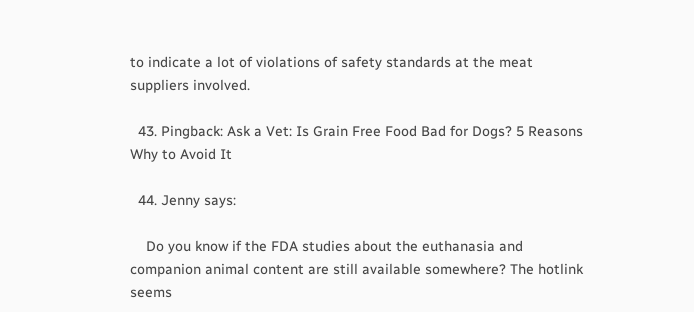to indicate a lot of violations of safety standards at the meat suppliers involved.

  43. Pingback: Ask a Vet: Is Grain Free Food Bad for Dogs? 5 Reasons Why to Avoid It

  44. Jenny says:

    Do you know if the FDA studies about the euthanasia and companion animal content are still available somewhere? The hotlink seems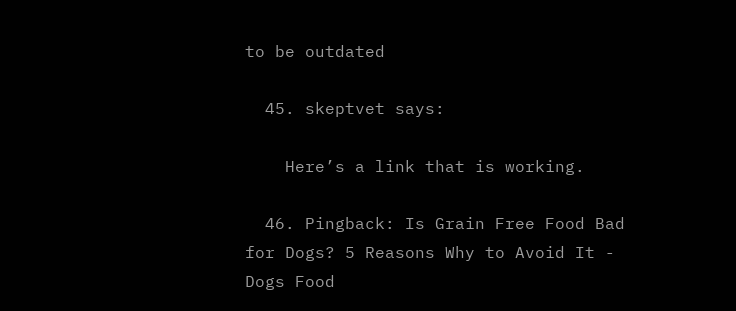to be outdated

  45. skeptvet says:

    Here’s a link that is working.

  46. Pingback: Is Grain Free Food Bad for Dogs? 5 Reasons Why to Avoid It - Dogs Food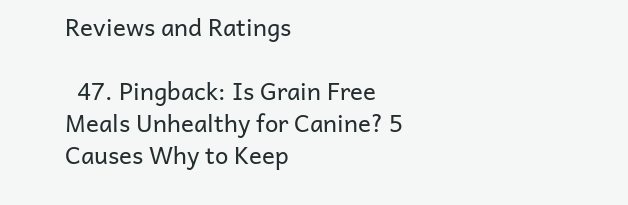Reviews and Ratings

  47. Pingback: Is Grain Free Meals Unhealthy for Canine? 5 Causes Why to Keep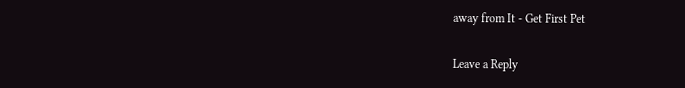away from It - Get First Pet

Leave a Reply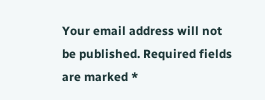Your email address will not be published. Required fields are marked *